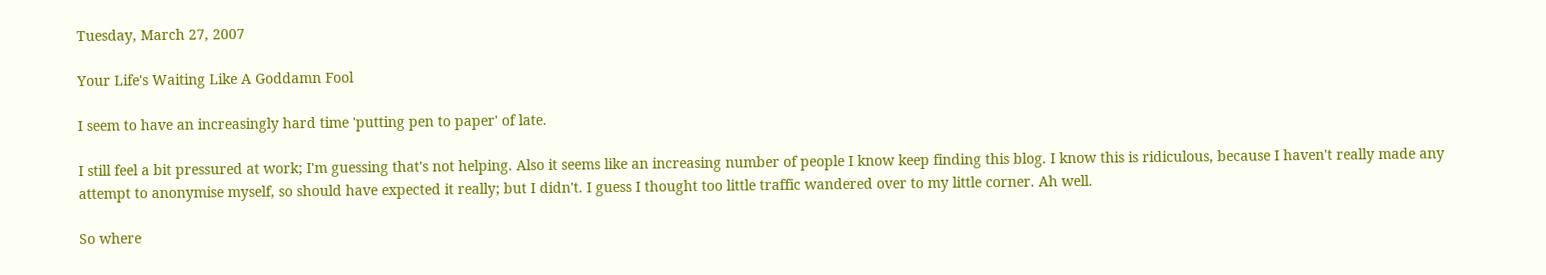Tuesday, March 27, 2007

Your Life's Waiting Like A Goddamn Fool

I seem to have an increasingly hard time 'putting pen to paper' of late.

I still feel a bit pressured at work; I'm guessing that's not helping. Also it seems like an increasing number of people I know keep finding this blog. I know this is ridiculous, because I haven't really made any attempt to anonymise myself, so should have expected it really; but I didn't. I guess I thought too little traffic wandered over to my little corner. Ah well.

So where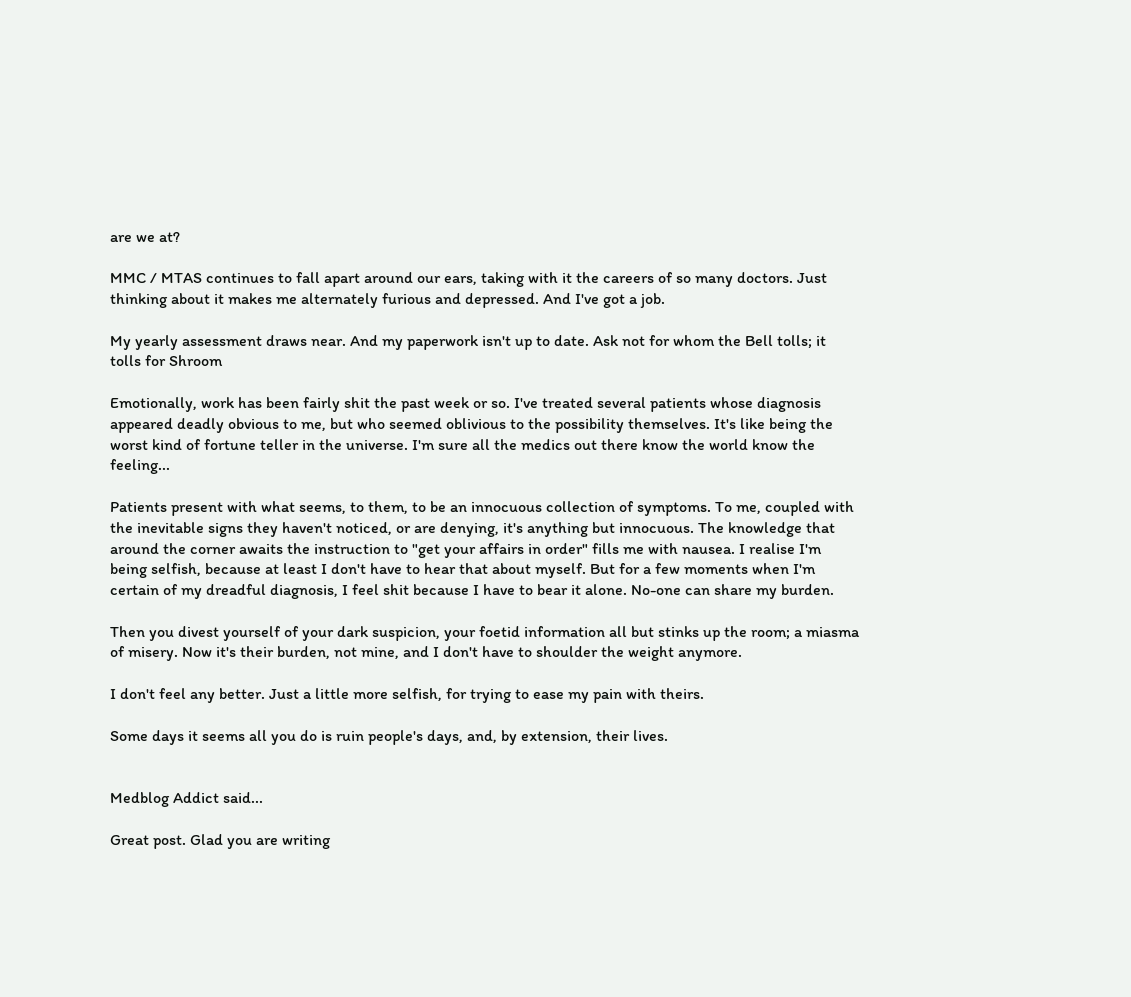are we at?

MMC / MTAS continues to fall apart around our ears, taking with it the careers of so many doctors. Just thinking about it makes me alternately furious and depressed. And I've got a job.

My yearly assessment draws near. And my paperwork isn't up to date. Ask not for whom the Bell tolls; it tolls for Shroom

Emotionally, work has been fairly shit the past week or so. I've treated several patients whose diagnosis appeared deadly obvious to me, but who seemed oblivious to the possibility themselves. It's like being the worst kind of fortune teller in the universe. I'm sure all the medics out there know the world know the feeling...

Patients present with what seems, to them, to be an innocuous collection of symptoms. To me, coupled with the inevitable signs they haven't noticed, or are denying, it's anything but innocuous. The knowledge that around the corner awaits the instruction to "get your affairs in order" fills me with nausea. I realise I'm being selfish, because at least I don't have to hear that about myself. But for a few moments when I'm certain of my dreadful diagnosis, I feel shit because I have to bear it alone. No-one can share my burden.

Then you divest yourself of your dark suspicion, your foetid information all but stinks up the room; a miasma of misery. Now it's their burden, not mine, and I don't have to shoulder the weight anymore.

I don't feel any better. Just a little more selfish, for trying to ease my pain with theirs.

Some days it seems all you do is ruin people's days, and, by extension, their lives.


Medblog Addict said...

Great post. Glad you are writing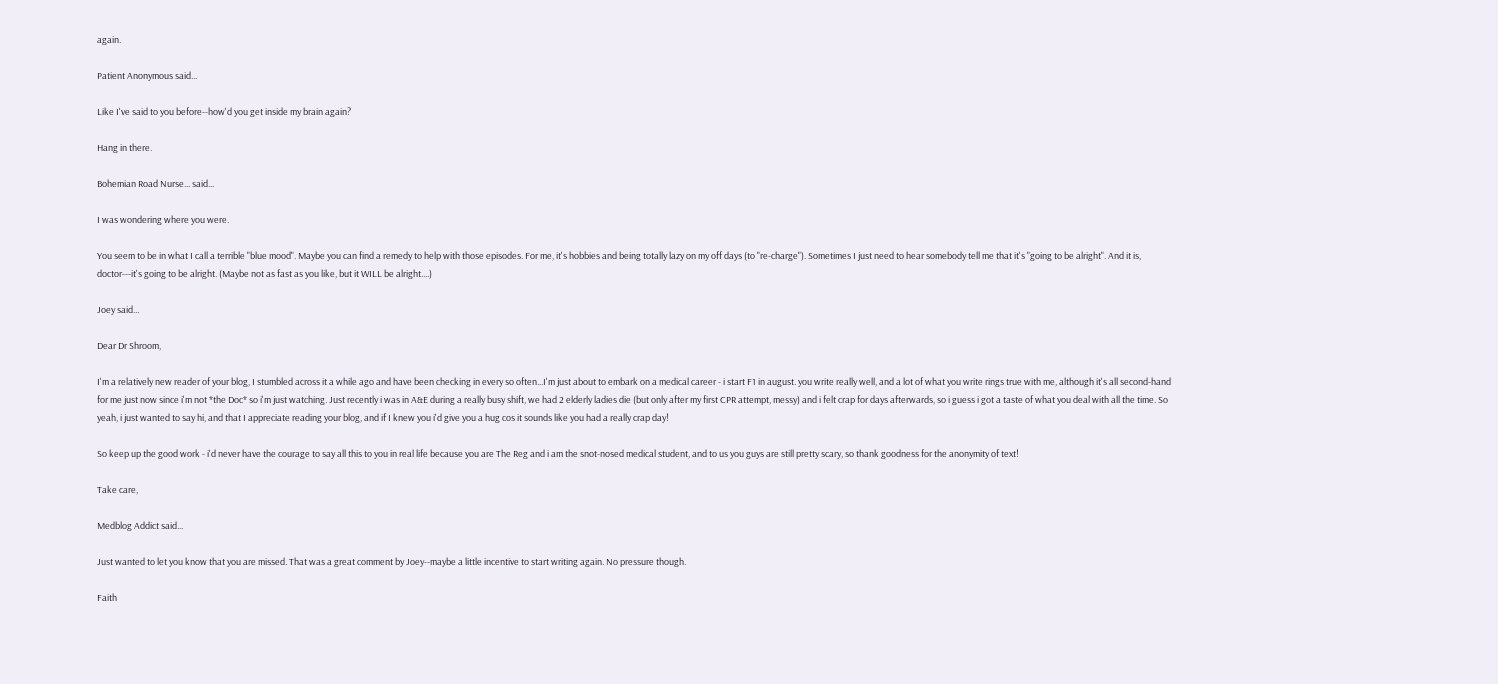again.

Patient Anonymous said...

Like I've said to you before--how'd you get inside my brain again?

Hang in there.

Bohemian Road Nurse... said...

I was wondering where you were.

You seem to be in what I call a terrible "blue mood". Maybe you can find a remedy to help with those episodes. For me, it's hobbies and being totally lazy on my off days (to "re-charge"). Sometimes I just need to hear somebody tell me that it's "going to be alright". And it is, doctor---it's going to be alright. (Maybe not as fast as you like, but it WILL be alright....)

Joey said...

Dear Dr Shroom,

I'm a relatively new reader of your blog, I stumbled across it a while ago and have been checking in every so often...I'm just about to embark on a medical career - i start F1 in august. you write really well, and a lot of what you write rings true with me, although it's all second-hand for me just now since i'm not *the Doc* so i'm just watching. Just recently i was in A&E during a really busy shift, we had 2 elderly ladies die (but only after my first CPR attempt, messy) and i felt crap for days afterwards, so i guess i got a taste of what you deal with all the time. So yeah, i just wanted to say hi, and that I appreciate reading your blog, and if I knew you i'd give you a hug cos it sounds like you had a really crap day!

So keep up the good work - i'd never have the courage to say all this to you in real life because you are The Reg and i am the snot-nosed medical student, and to us you guys are still pretty scary, so thank goodness for the anonymity of text!

Take care,

Medblog Addict said...

Just wanted to let you know that you are missed. That was a great comment by Joey--maybe a little incentive to start writing again. No pressure though.

Faith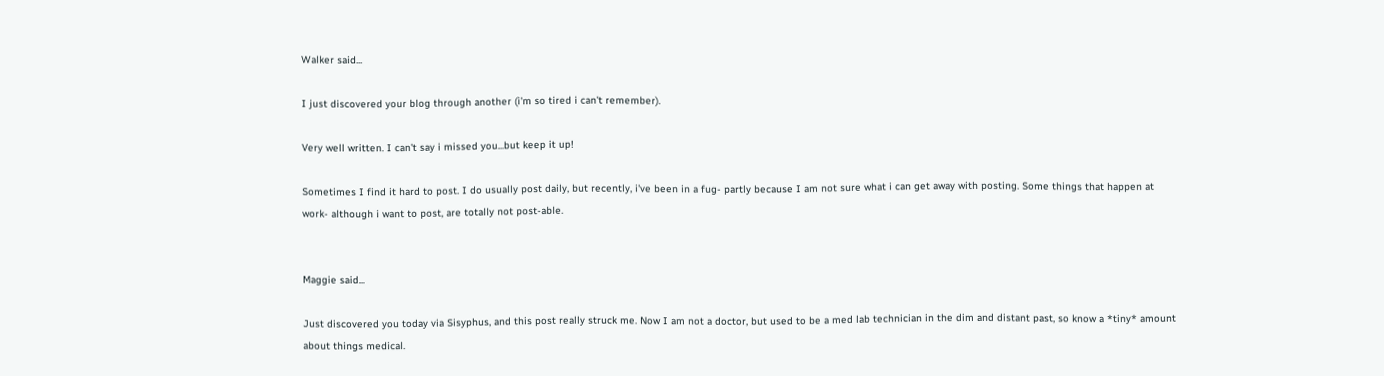Walker said...

I just discovered your blog through another (i'm so tired i can't remember).

Very well written. I can't say i missed you...but keep it up!

Sometimes I find it hard to post. I do usually post daily, but recently, i've been in a fug- partly because I am not sure what i can get away with posting. Some things that happen at work- although i want to post, are totally not post-able.


Maggie said...

Just discovered you today via Sisyphus, and this post really struck me. Now I am not a doctor, but used to be a med lab technician in the dim and distant past, so know a *tiny* amount about things medical.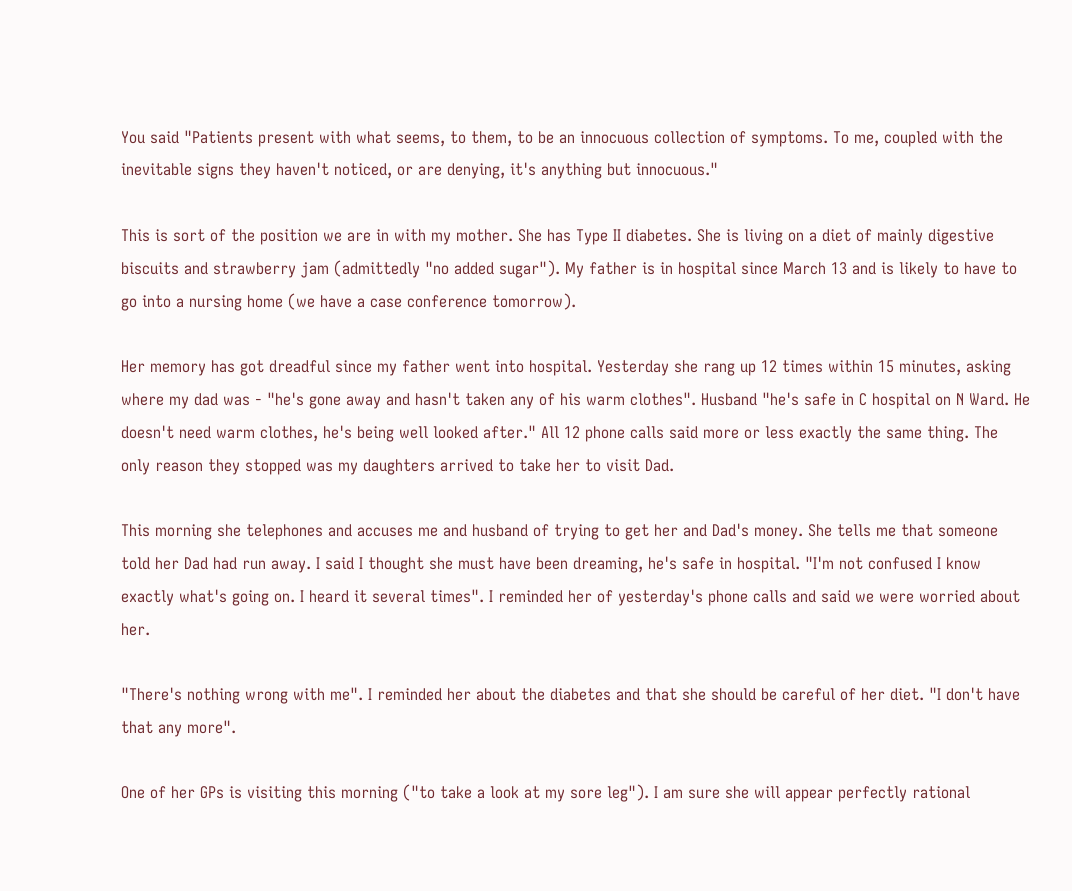You said "Patients present with what seems, to them, to be an innocuous collection of symptoms. To me, coupled with the inevitable signs they haven't noticed, or are denying, it's anything but innocuous."

This is sort of the position we are in with my mother. She has Type II diabetes. She is living on a diet of mainly digestive biscuits and strawberry jam (admittedly "no added sugar"). My father is in hospital since March 13 and is likely to have to go into a nursing home (we have a case conference tomorrow).

Her memory has got dreadful since my father went into hospital. Yesterday she rang up 12 times within 15 minutes, asking where my dad was - "he's gone away and hasn't taken any of his warm clothes". Husband "he's safe in C hospital on N Ward. He doesn't need warm clothes, he's being well looked after." All 12 phone calls said more or less exactly the same thing. The only reason they stopped was my daughters arrived to take her to visit Dad.

This morning she telephones and accuses me and husband of trying to get her and Dad's money. She tells me that someone told her Dad had run away. I said I thought she must have been dreaming, he's safe in hospital. "I'm not confused I know exactly what's going on. I heard it several times". I reminded her of yesterday's phone calls and said we were worried about her.

"There's nothing wrong with me". I reminded her about the diabetes and that she should be careful of her diet. "I don't have that any more".

One of her GPs is visiting this morning ("to take a look at my sore leg"). I am sure she will appear perfectly rational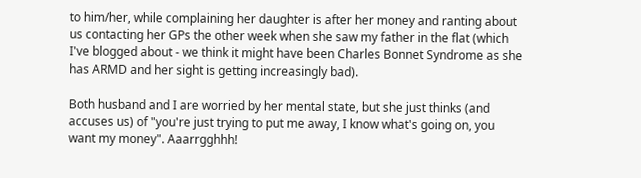to him/her, while complaining her daughter is after her money and ranting about us contacting her GPs the other week when she saw my father in the flat (which I've blogged about - we think it might have been Charles Bonnet Syndrome as she has ARMD and her sight is getting increasingly bad).

Both husband and I are worried by her mental state, but she just thinks (and accuses us) of "you're just trying to put me away, I know what's going on, you want my money". Aaarrgghhh!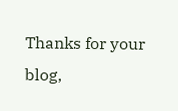Thanks for your blog,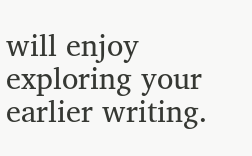will enjoy exploring your earlier writing.